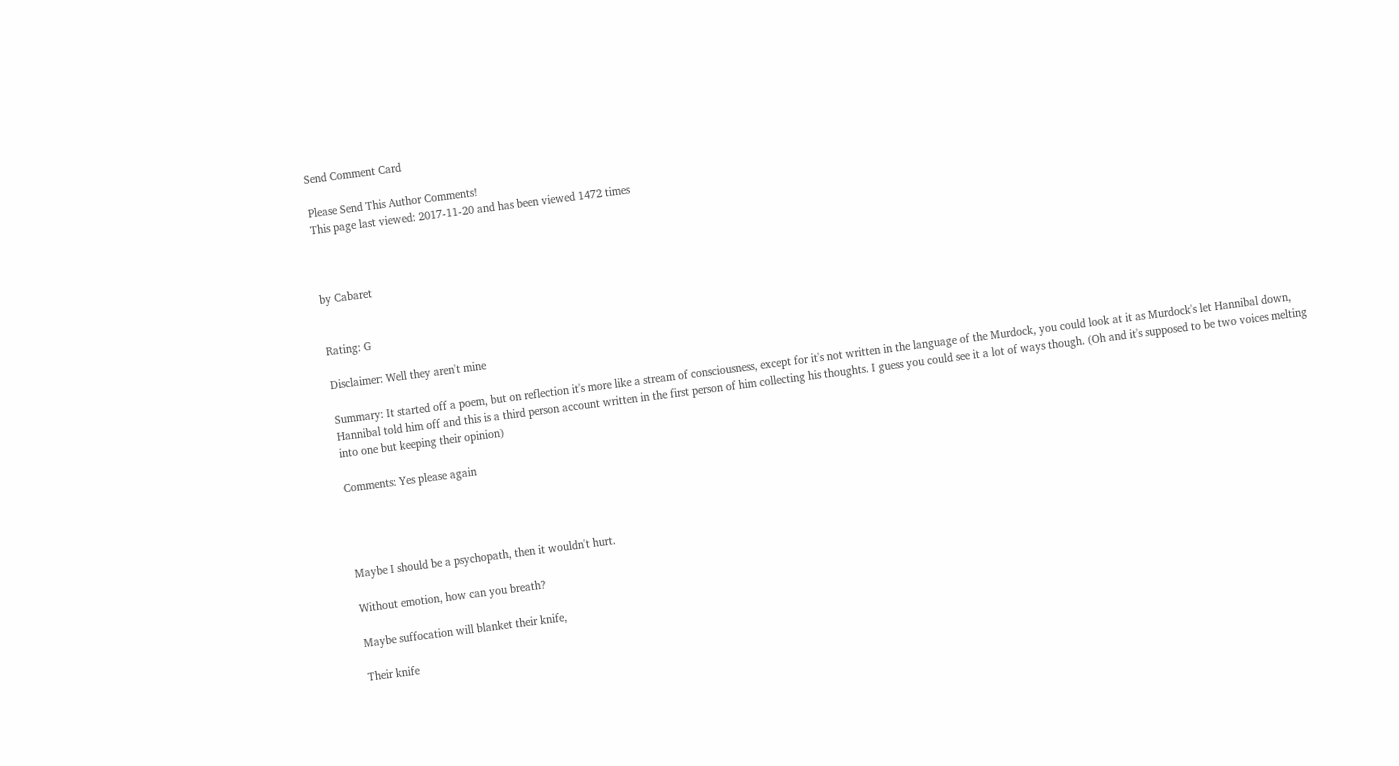Send Comment Card

Please Send This Author Comments!
This page last viewed: 2017-11-20 and has been viewed 1472 times



by Cabaret


Rating: G

Disclaimer: Well they aren't mine

Summary: It started off a poem, but on reflection it's more like a stream of consciousness, except for it's not written in the language of the Murdock, you could look at it as Murdock's let Hannibal down, Hannibal told him off and this is a third person account written in the first person of him collecting his thoughts. I guess you could see it a lot of ways though. (Oh and it's supposed to be two voices melting into one but keeping their opinion)

Comments: Yes please again




Maybe I should be a psychopath, then it wouldn't hurt.

Without emotion, how can you breath?

Maybe suffocation will blanket their knife,

Their knife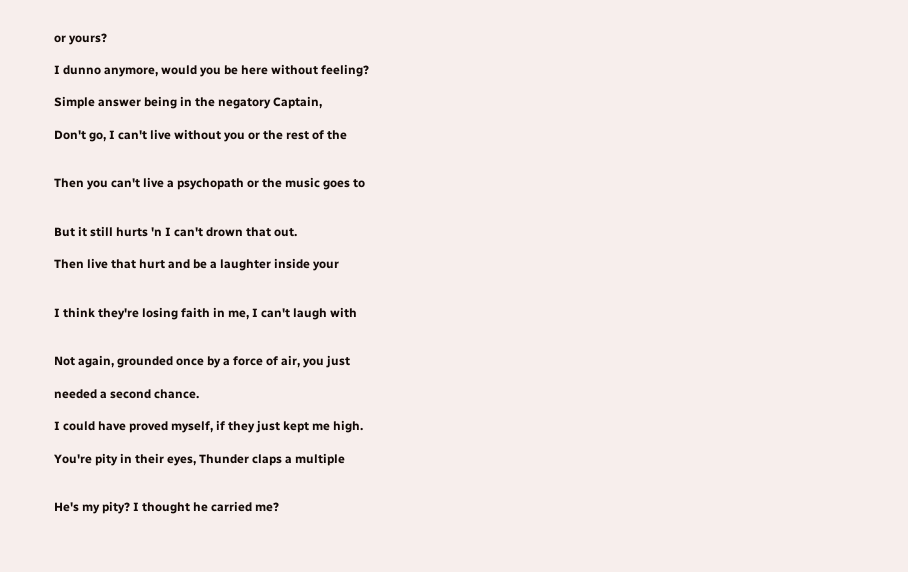or yours?

I dunno anymore, would you be here without feeling?

Simple answer being in the negatory Captain,

Don't go, I can't live without you or the rest of the


Then you can't live a psychopath or the music goes to


But it still hurts 'n I can't drown that out.

Then live that hurt and be a laughter inside your


I think they're losing faith in me, I can't laugh with


Not again, grounded once by a force of air, you just

needed a second chance.

I could have proved myself, if they just kept me high.

You're pity in their eyes, Thunder claps a multiple


He's my pity? I thought he carried me?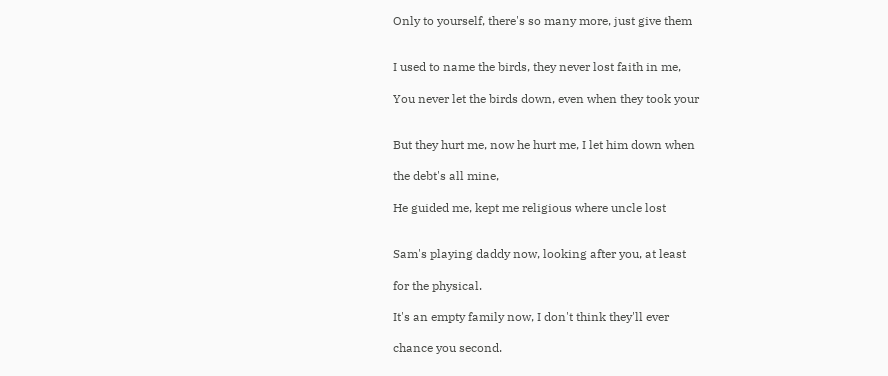Only to yourself, there's so many more, just give them


I used to name the birds, they never lost faith in me,

You never let the birds down, even when they took your


But they hurt me, now he hurt me, I let him down when

the debt's all mine,

He guided me, kept me religious where uncle lost


Sam's playing daddy now, looking after you, at least

for the physical.

It's an empty family now, I don't think they'll ever

chance you second.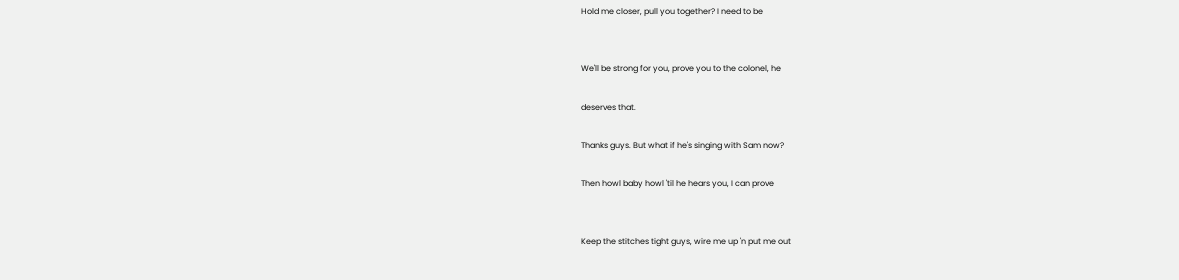Hold me closer, pull you together? I need to be


We'll be strong for you, prove you to the colonel, he

deserves that.

Thanks guys. But what if he's singing with Sam now?

Then howl baby howl 'til he hears you, I can prove


Keep the stitches tight guys, wire me up 'n put me out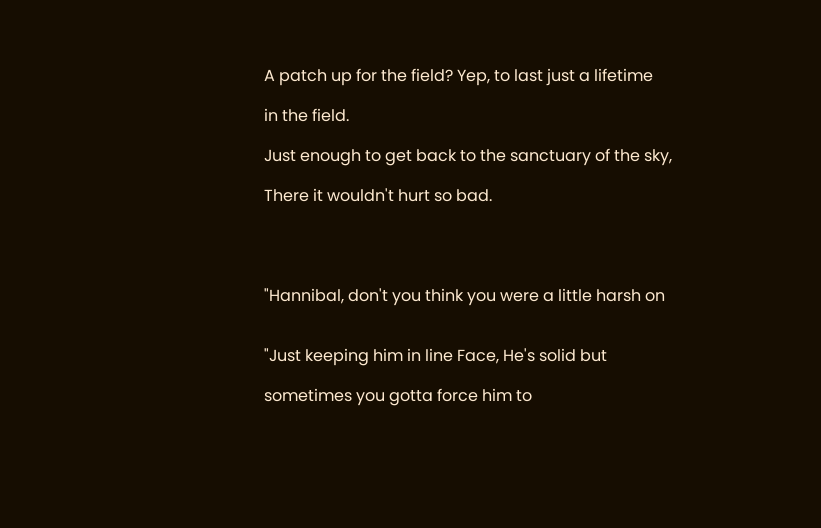A patch up for the field? Yep, to last just a lifetime

in the field.

Just enough to get back to the sanctuary of the sky,

There it wouldn't hurt so bad.




"Hannibal, don't you think you were a little harsh on


"Just keeping him in line Face, He's solid but

sometimes you gotta force him to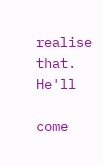realise that. He'll

come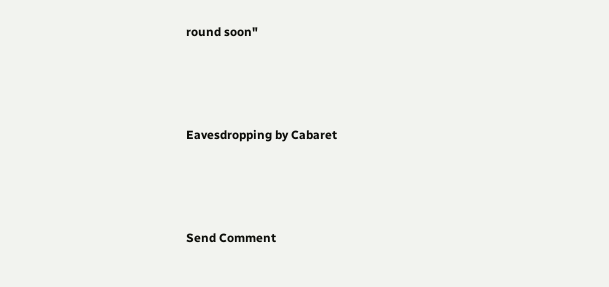round soon"



Eavesdropping by Cabaret



Send Comment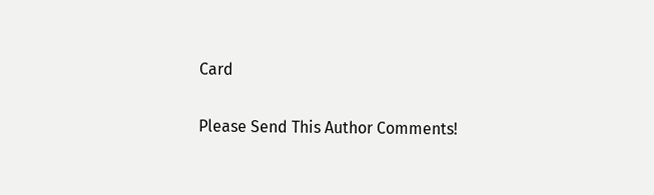Card

Please Send This Author Comments!